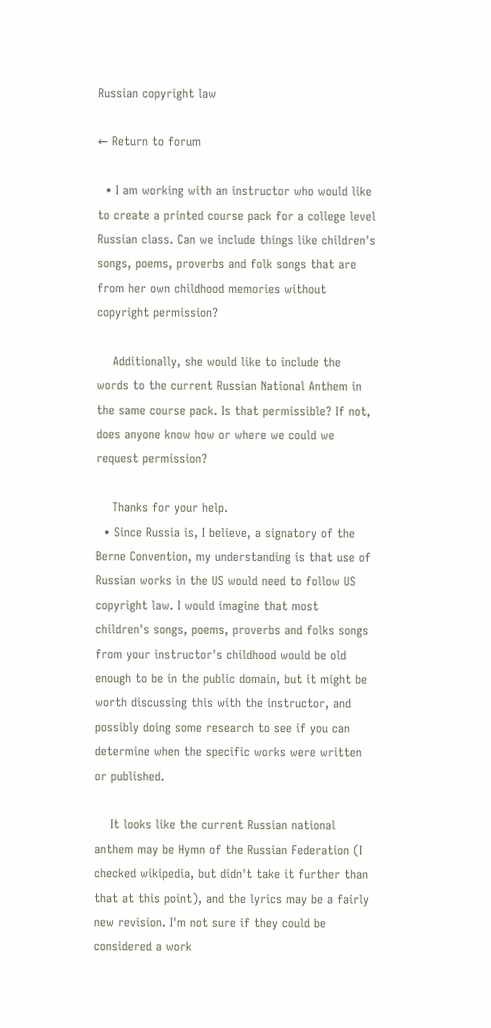Russian copyright law

← Return to forum

  • I am working with an instructor who would like to create a printed course pack for a college level Russian class. Can we include things like children's songs, poems, proverbs and folk songs that are from her own childhood memories without copyright permission?

    Additionally, she would like to include the words to the current Russian National Anthem in the same course pack. Is that permissible? If not, does anyone know how or where we could we request permission?

    Thanks for your help.
  • Since Russia is, I believe, a signatory of the Berne Convention, my understanding is that use of Russian works in the US would need to follow US copyright law. I would imagine that most children's songs, poems, proverbs and folks songs from your instructor's childhood would be old enough to be in the public domain, but it might be worth discussing this with the instructor, and possibly doing some research to see if you can determine when the specific works were written or published.

    It looks like the current Russian national anthem may be Hymn of the Russian Federation (I checked wikipedia, but didn't take it further than that at this point), and the lyrics may be a fairly new revision. I'm not sure if they could be considered a work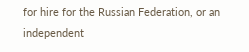for hire for the Russian Federation, or an independent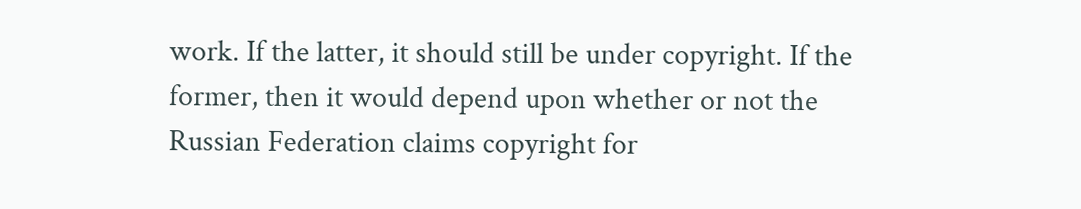work. If the latter, it should still be under copyright. If the former, then it would depend upon whether or not the Russian Federation claims copyright for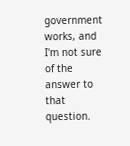government works, and I'm not sure of the answer to that question.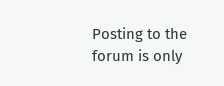Posting to the forum is only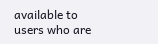available to users who are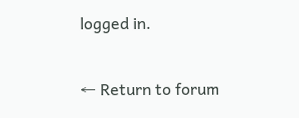logged in.

← Return to forum